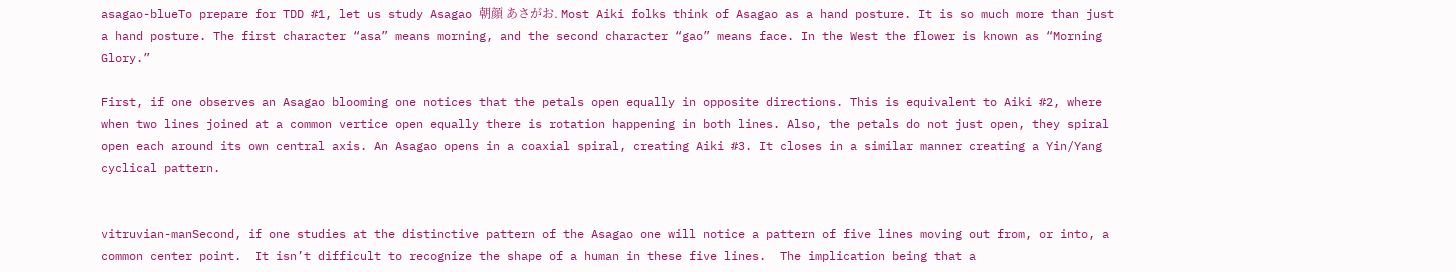asagao-blueTo prepare for TDD #1, let us study Asagao 朝顔 あさがお. Most Aiki folks think of Asagao as a hand posture. It is so much more than just a hand posture. The first character “asa” means morning, and the second character “gao” means face. In the West the flower is known as “Morning Glory.”

First, if one observes an Asagao blooming one notices that the petals open equally in opposite directions. This is equivalent to Aiki #2, where when two lines joined at a common vertice open equally there is rotation happening in both lines. Also, the petals do not just open, they spiral open each around its own central axis. An Asagao opens in a coaxial spiral, creating Aiki #3. It closes in a similar manner creating a Yin/Yang cyclical pattern.


vitruvian-manSecond, if one studies at the distinctive pattern of the Asagao one will notice a pattern of five lines moving out from, or into, a common center point.  It isn’t difficult to recognize the shape of a human in these five lines.  The implication being that a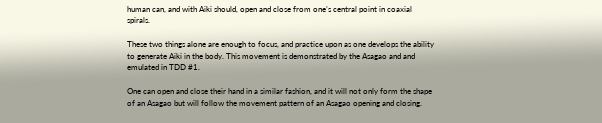human can, and with Aiki should, open and close from one’s central point in coaxial spirals.

These two things alone are enough to focus, and practice upon as one develops the ability to generate Aiki in the body. This movement is demonstrated by the Asagao and and emulated in TDD #1.

One can open and close their hand in a similar fashion, and it will not only form the shape of an Asagao but will follow the movement pattern of an Asagao opening and closing.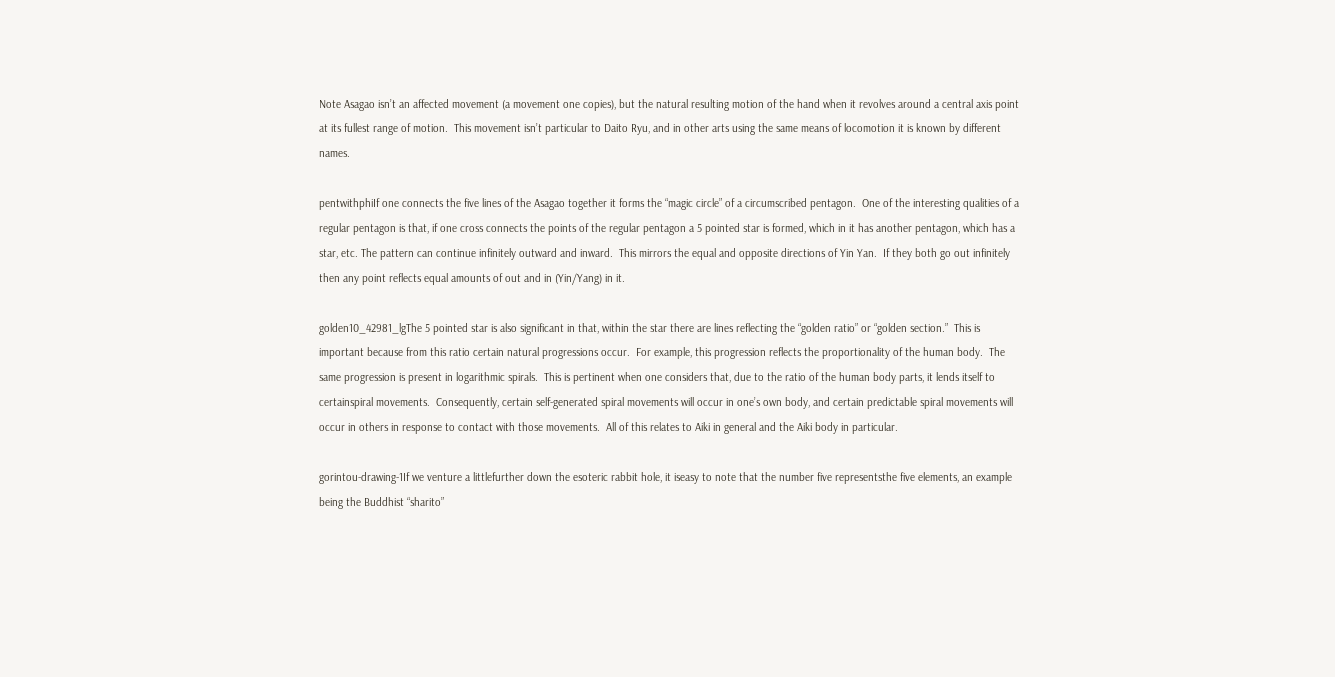Note Asagao isn’t an affected movement (a movement one copies), but the natural resulting motion of the hand when it revolves around a central axis point at its fullest range of motion.  This movement isn’t particular to Daito Ryu, and in other arts using the same means of locomotion it is known by different names.

pentwithphiIf one connects the five lines of the Asagao together it forms the “magic circle” of a circumscribed pentagon.  One of the interesting qualities of a regular pentagon is that, if one cross connects the points of the regular pentagon a 5 pointed star is formed, which in it has another pentagon, which has a star, etc. The pattern can continue infinitely outward and inward.  This mirrors the equal and opposite directions of Yin Yan.  If they both go out infinitely then any point reflects equal amounts of out and in (Yin/Yang) in it.

golden10_42981_lgThe 5 pointed star is also significant in that, within the star there are lines reflecting the “golden ratio” or “golden section.”  This is important because from this ratio certain natural progressions occur.  For example, this progression reflects the proportionality of the human body.  The same progression is present in logarithmic spirals.  This is pertinent when one considers that, due to the ratio of the human body parts, it lends itself to certainspiral movements.  Consequently, certain self-generated spiral movements will occur in one’s own body, and certain predictable spiral movements will occur in others in response to contact with those movements.  All of this relates to Aiki in general and the Aiki body in particular.

gorintou-drawing-1If we venture a littlefurther down the esoteric rabbit hole, it iseasy to note that the number five representsthe five elements, an example being the Buddhist “sharito”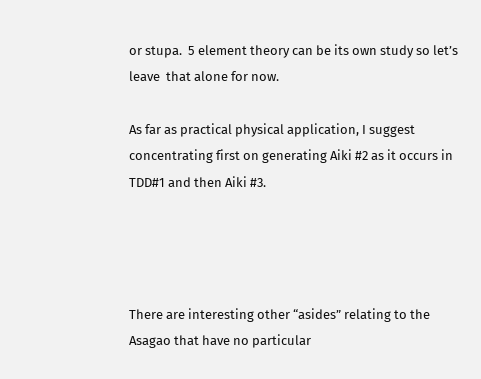or stupa.  5 element theory can be its own study so let’s leave  that alone for now.

As far as practical physical application, I suggest concentrating first on generating Aiki #2 as it occurs in TDD#1 and then Aiki #3.




There are interesting other “asides” relating to the Asagao that have no particular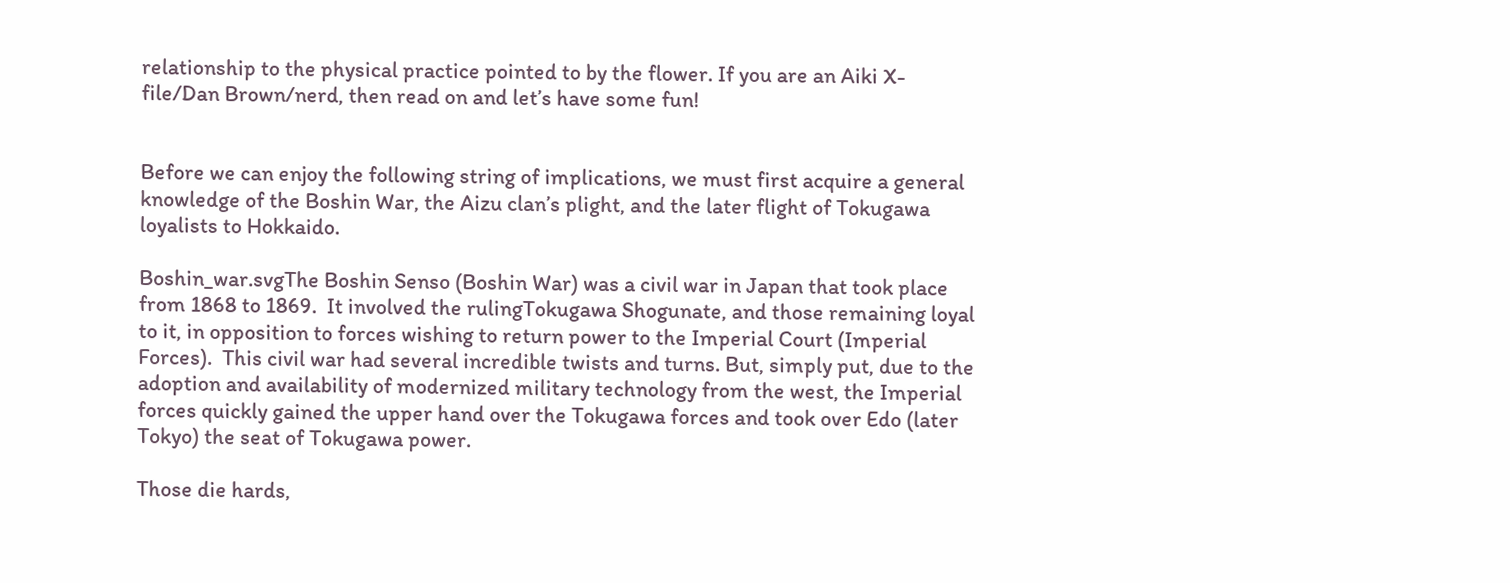relationship to the physical practice pointed to by the flower. If you are an Aiki X-file/Dan Brown/nerd, then read on and let’s have some fun!


Before we can enjoy the following string of implications, we must first acquire a general knowledge of the Boshin War, the Aizu clan’s plight, and the later flight of Tokugawa loyalists to Hokkaido.

Boshin_war.svgThe Boshin Senso (Boshin War) was a civil war in Japan that took place from 1868 to 1869.  It involved the rulingTokugawa Shogunate, and those remaining loyal to it, in opposition to forces wishing to return power to the Imperial Court (Imperial Forces).  This civil war had several incredible twists and turns. But, simply put, due to the adoption and availability of modernized military technology from the west, the Imperial forces quickly gained the upper hand over the Tokugawa forces and took over Edo (later Tokyo) the seat of Tokugawa power.

Those die hards,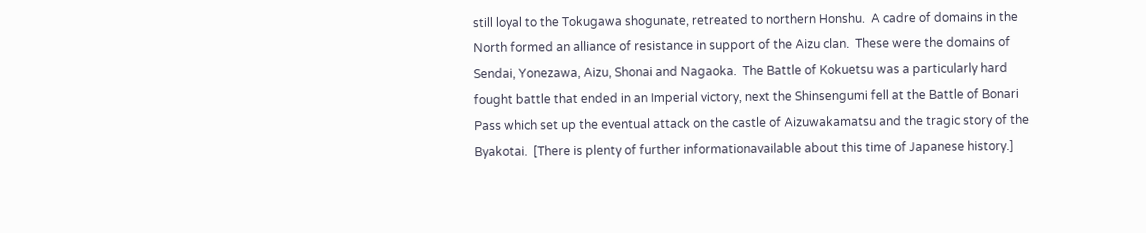still loyal to the Tokugawa shogunate, retreated to northern Honshu.  A cadre of domains in the North formed an alliance of resistance in support of the Aizu clan.  These were the domains of Sendai, Yonezawa, Aizu, Shonai and Nagaoka.  The Battle of Kokuetsu was a particularly hard fought battle that ended in an Imperial victory, next the Shinsengumi fell at the Battle of Bonari Pass which set up the eventual attack on the castle of Aizuwakamatsu and the tragic story of the Byakotai.  [There is plenty of further informationavailable about this time of Japanese history.]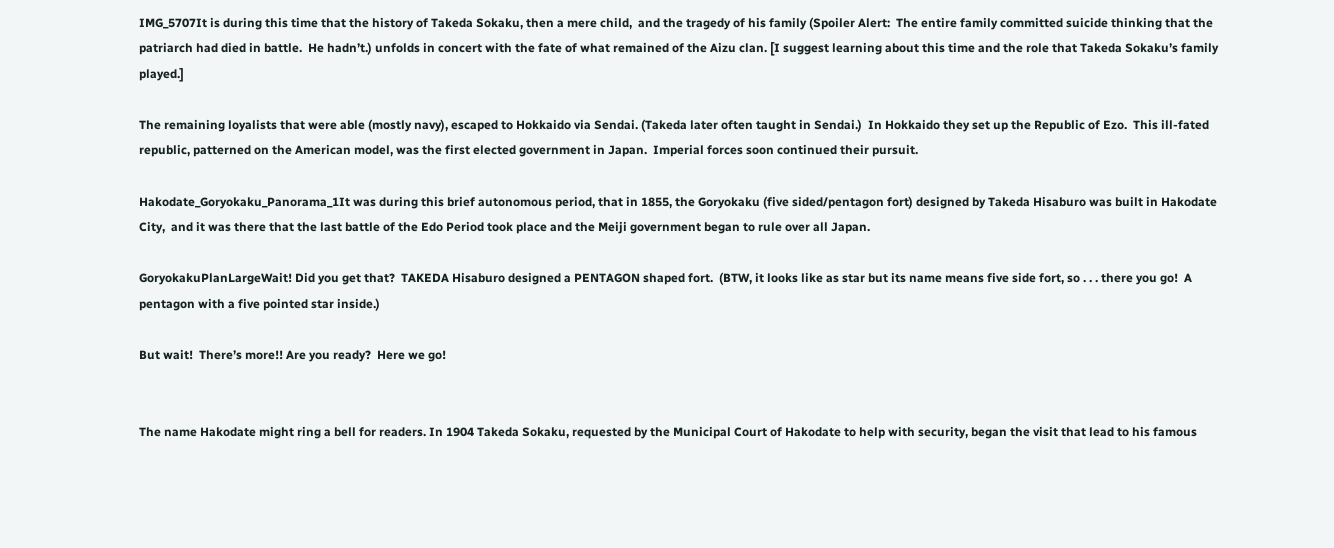IMG_5707It is during this time that the history of Takeda Sokaku, then a mere child,  and the tragedy of his family (Spoiler Alert:  The entire family committed suicide thinking that the patriarch had died in battle.  He hadn’t.) unfolds in concert with the fate of what remained of the Aizu clan. [I suggest learning about this time and the role that Takeda Sokaku’s family played.]

The remaining loyalists that were able (mostly navy), escaped to Hokkaido via Sendai. (Takeda later often taught in Sendai.)  In Hokkaido they set up the Republic of Ezo.  This ill-fated republic, patterned on the American model, was the first elected government in Japan.  Imperial forces soon continued their pursuit.

Hakodate_Goryokaku_Panorama_1It was during this brief autonomous period, that in 1855, the Goryokaku (five sided/pentagon fort) designed by Takeda Hisaburo was built in Hakodate City,  and it was there that the last battle of the Edo Period took place and the Meiji government began to rule over all Japan.

GoryokakuPlanLargeWait! Did you get that?  TAKEDA Hisaburo designed a PENTAGON shaped fort.  (BTW, it looks like as star but its name means five side fort, so . . . there you go!  A pentagon with a five pointed star inside.)

But wait!  There’s more!! Are you ready?  Here we go!


The name Hakodate might ring a bell for readers. In 1904 Takeda Sokaku, requested by the Municipal Court of Hakodate to help with security, began the visit that lead to his famous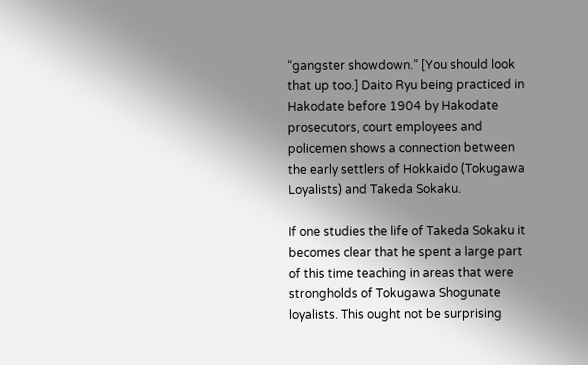“gangster showdown.” [You should look that up too.] Daito Ryu being practiced in Hakodate before 1904 by Hakodate prosecutors, court employees and policemen shows a connection between the early settlers of Hokkaido (Tokugawa Loyalists) and Takeda Sokaku.

If one studies the life of Takeda Sokaku it becomes clear that he spent a large part of this time teaching in areas that were strongholds of Tokugawa Shogunate loyalists. This ought not be surprising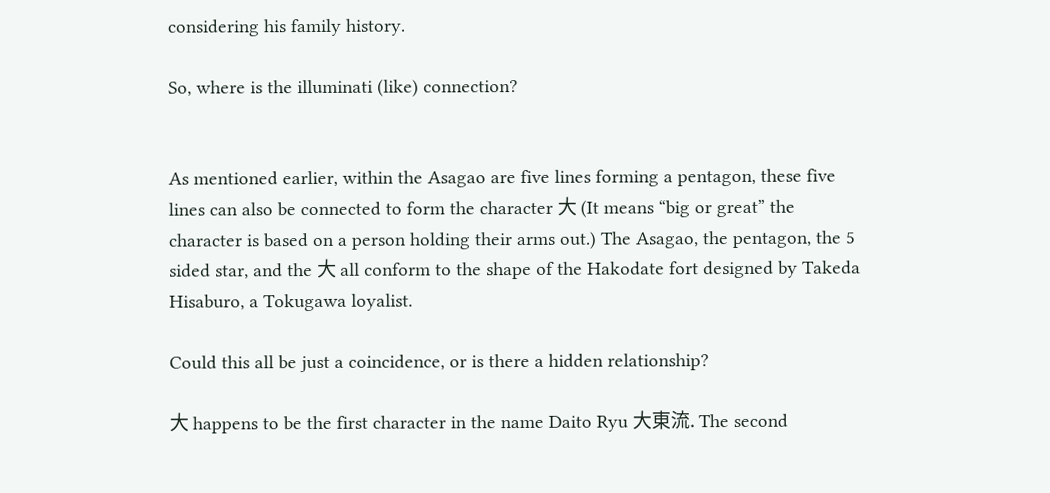considering his family history.

So, where is the illuminati (like) connection?


As mentioned earlier, within the Asagao are five lines forming a pentagon, these five lines can also be connected to form the character 大 (It means “big or great” the character is based on a person holding their arms out.) The Asagao, the pentagon, the 5 sided star, and the 大 all conform to the shape of the Hakodate fort designed by Takeda Hisaburo, a Tokugawa loyalist.

Could this all be just a coincidence, or is there a hidden relationship?

大 happens to be the first character in the name Daito Ryu 大東流. The second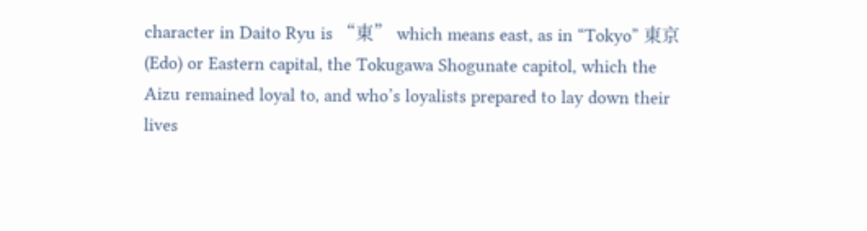character in Daito Ryu is “東” which means east, as in “Tokyo” 東京 (Edo) or Eastern capital, the Tokugawa Shogunate capitol, which the Aizu remained loyal to, and who’s loyalists prepared to lay down their lives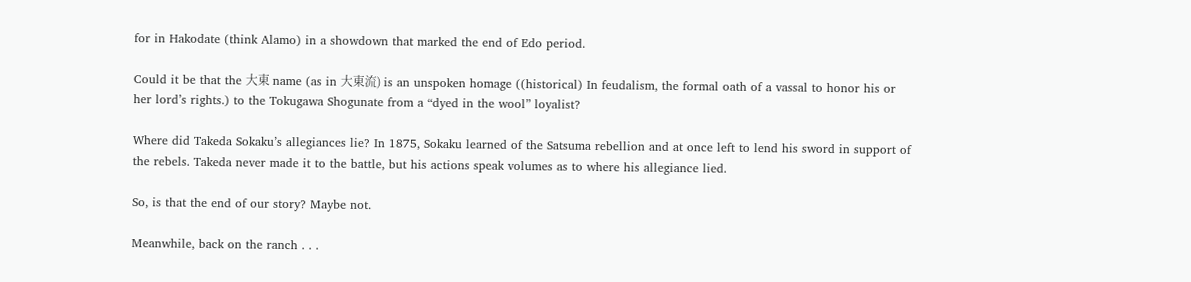for in Hakodate (think Alamo) in a showdown that marked the end of Edo period.

Could it be that the 大東 name (as in 大東流) is an unspoken homage ((historical) In feudalism, the formal oath of a vassal to honor his or her lord’s rights.) to the Tokugawa Shogunate from a “dyed in the wool” loyalist?

Where did Takeda Sokaku’s allegiances lie? In 1875, Sokaku learned of the Satsuma rebellion and at once left to lend his sword in support of the rebels. Takeda never made it to the battle, but his actions speak volumes as to where his allegiance lied.

So, is that the end of our story? Maybe not.

Meanwhile, back on the ranch . . .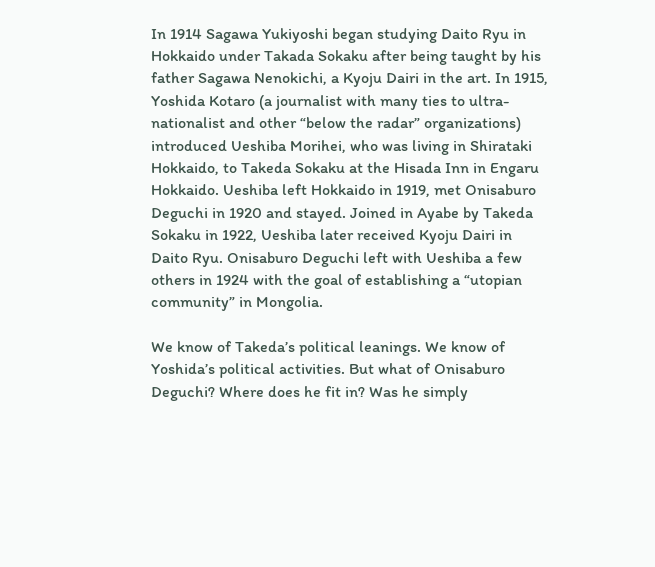In 1914 Sagawa Yukiyoshi began studying Daito Ryu in Hokkaido under Takada Sokaku after being taught by his father Sagawa Nenokichi, a Kyoju Dairi in the art. In 1915, Yoshida Kotaro (a journalist with many ties to ultra-nationalist and other “below the radar” organizations) introduced Ueshiba Morihei, who was living in Shirataki Hokkaido, to Takeda Sokaku at the Hisada Inn in Engaru Hokkaido. Ueshiba left Hokkaido in 1919, met Onisaburo Deguchi in 1920 and stayed. Joined in Ayabe by Takeda Sokaku in 1922, Ueshiba later received Kyoju Dairi in Daito Ryu. Onisaburo Deguchi left with Ueshiba a few others in 1924 with the goal of establishing a “utopian community” in Mongolia.

We know of Takeda’s political leanings. We know of Yoshida’s political activities. But what of Onisaburo Deguchi? Where does he fit in? Was he simply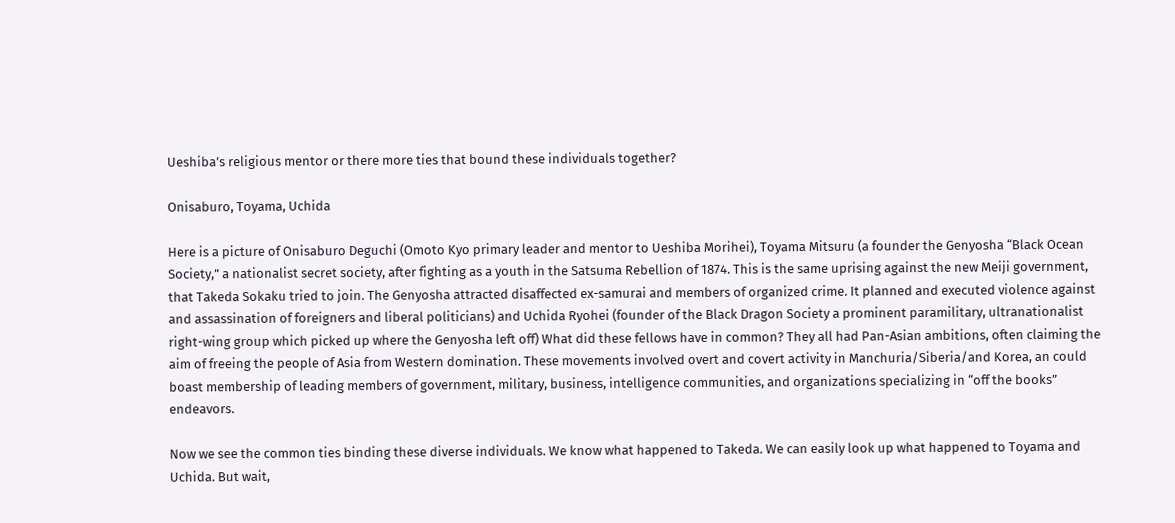Ueshiba’s religious mentor or there more ties that bound these individuals together?

Onisaburo, Toyama, Uchida

Here is a picture of Onisaburo Deguchi (Omoto Kyo primary leader and mentor to Ueshiba Morihei), Toyama Mitsuru (a founder the Genyosha “Black Ocean Society,” a nationalist secret society, after fighting as a youth in the Satsuma Rebellion of 1874. This is the same uprising against the new Meiji government, that Takeda Sokaku tried to join. The Genyosha attracted disaffected ex-samurai and members of organized crime. It planned and executed violence against and assassination of foreigners and liberal politicians) and Uchida Ryohei (founder of the Black Dragon Society a prominent paramilitary, ultranationalist right-wing group which picked up where the Genyosha left off) What did these fellows have in common? They all had Pan-Asian ambitions, often claiming the aim of freeing the people of Asia from Western domination. These movements involved overt and covert activity in Manchuria/Siberia/and Korea, an could boast membership of leading members of government, military, business, intelligence communities, and organizations specializing in “off the books” endeavors.

Now we see the common ties binding these diverse individuals. We know what happened to Takeda. We can easily look up what happened to Toyama and Uchida. But wait,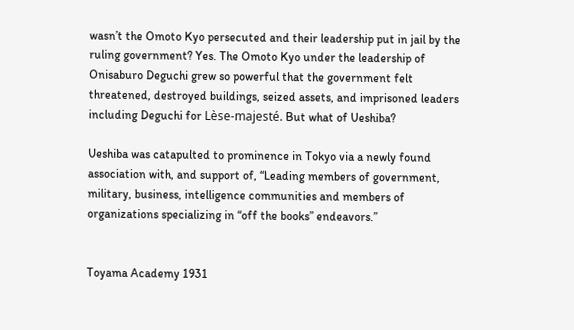wasn’t the Omoto Kyo persecuted and their leadership put in jail by the ruling government? Yes. The Omoto Kyo under the leadership of Onisaburo Deguchi grew so powerful that the government felt threatened, destroyed buildings, seized assets, and imprisoned leaders including Deguchi for Lèse-majesté. But what of Ueshiba?

Ueshiba was catapulted to prominence in Tokyo via a newly found association with, and support of, “Leading members of government, military, business, intelligence communities and members of organizations specializing in “off the books” endeavors.”


Toyama Academy 1931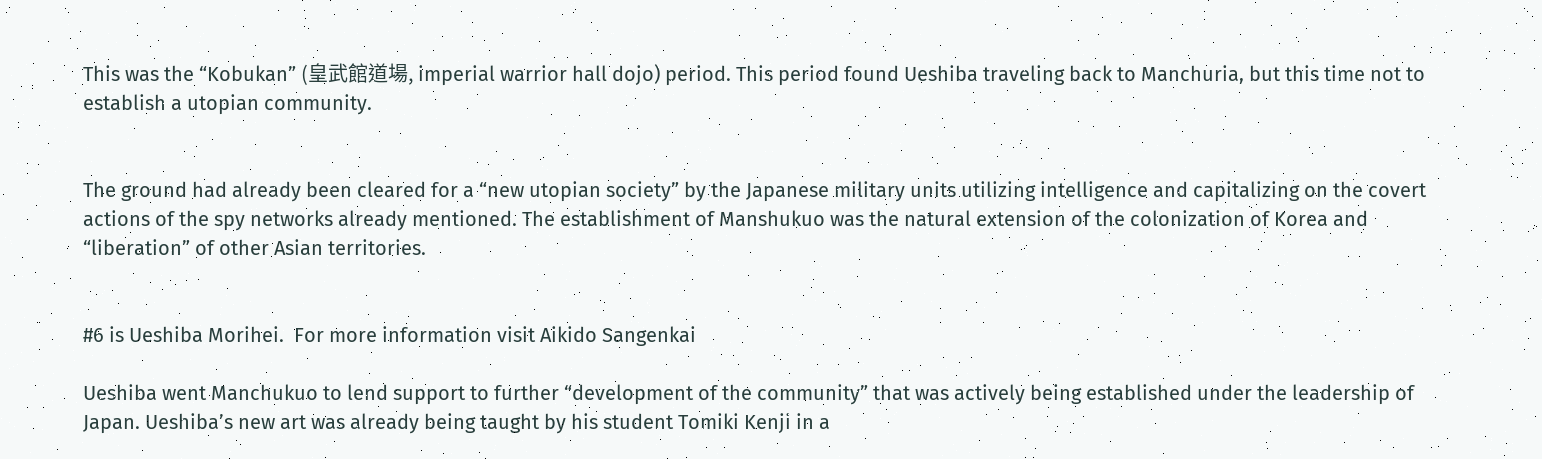This was the “Kobukan” (皇武館道場, imperial warrior hall dojo) period. This period found Ueshiba traveling back to Manchuria, but this time not to establish a utopian community.


The ground had already been cleared for a “new utopian society” by the Japanese military units utilizing intelligence and capitalizing on the covert actions of the spy networks already mentioned. The establishment of Manshukuo was the natural extension of the colonization of Korea and “liberation” of other Asian territories.


#6 is Ueshiba Morihei.  For more information visit Aikido Sangenkai

Ueshiba went Manchukuo to lend support to further “development of the community” that was actively being established under the leadership of Japan. Ueshiba’s new art was already being taught by his student Tomiki Kenji in a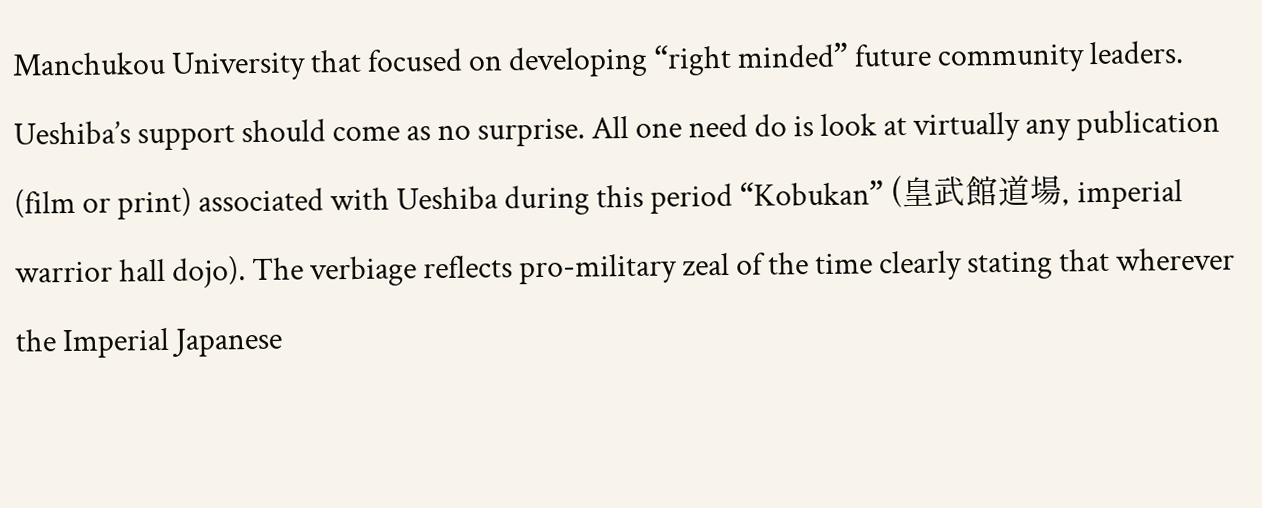Manchukou University that focused on developing “right minded” future community leaders. Ueshiba’s support should come as no surprise. All one need do is look at virtually any publication (film or print) associated with Ueshiba during this period “Kobukan” (皇武館道場, imperial warrior hall dojo). The verbiage reflects pro-military zeal of the time clearly stating that wherever the Imperial Japanese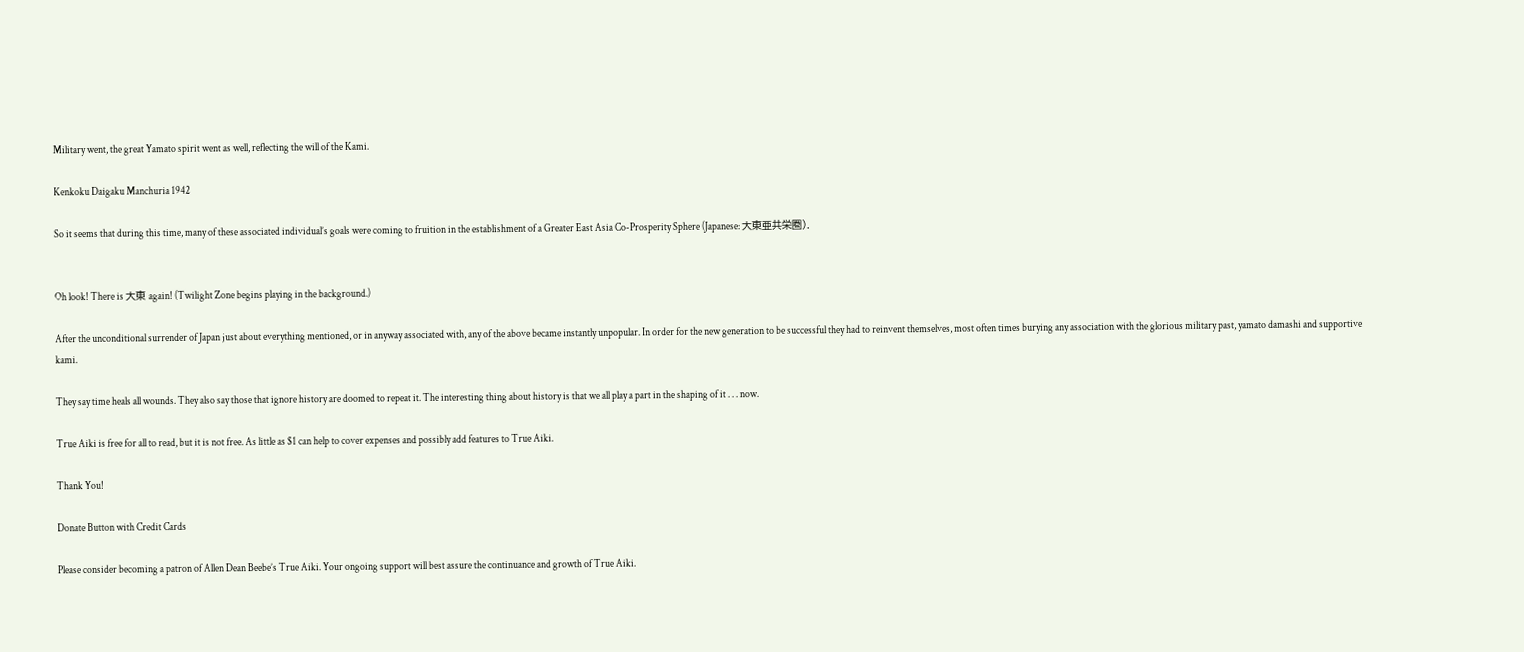Military went, the great Yamato spirit went as well, reflecting the will of the Kami.

Kenkoku Daigaku Manchuria 1942

So it seems that during this time, many of these associated individual’s goals were coming to fruition in the establishment of a Greater East Asia Co-Prosperity Sphere (Japanese: 大東亜共栄圏).


Oh look! There is 大東 again! (Twilight Zone begins playing in the background.)

After the unconditional surrender of Japan just about everything mentioned, or in anyway associated with, any of the above became instantly unpopular. In order for the new generation to be successful they had to reinvent themselves, most often times burying any association with the glorious military past, yamato damashi and supportive kami.

They say time heals all wounds. They also say those that ignore history are doomed to repeat it. The interesting thing about history is that we all play a part in the shaping of it . . . now.

True Aiki is free for all to read, but it is not free. As little as $1 can help to cover expenses and possibly add features to True Aiki.

Thank You!

Donate Button with Credit Cards

Please consider becoming a patron of Allen Dean Beebe’s True Aiki. Your ongoing support will best assure the continuance and growth of True Aiki.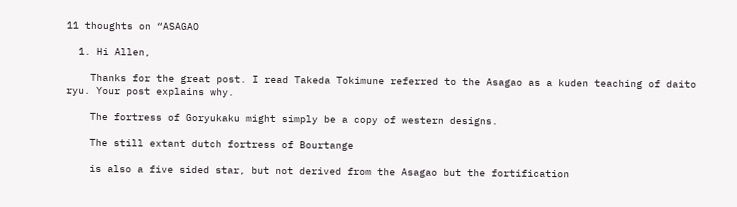11 thoughts on “ASAGAO

  1. Hi Allen,

    Thanks for the great post. I read Takeda Tokimune referred to the Asagao as a kuden teaching of daito ryu. Your post explains why.

    The fortress of Goryukaku might simply be a copy of western designs.

    The still extant dutch fortress of Bourtange

    is also a five sided star, but not derived from the Asagao but the fortification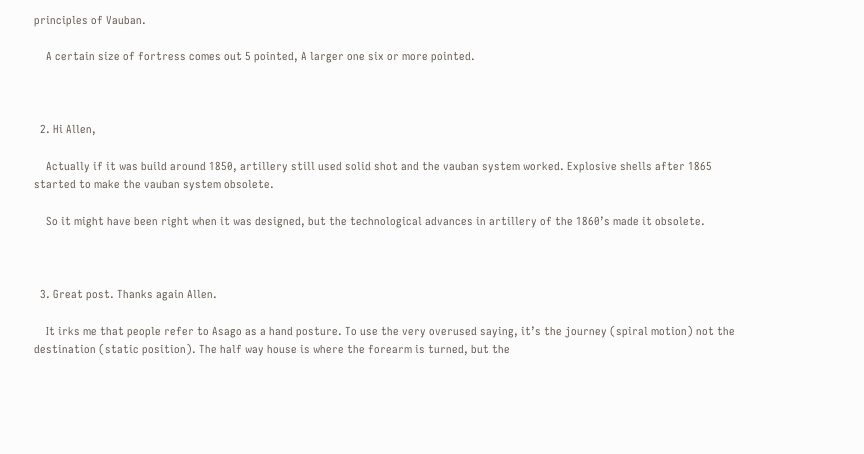principles of Vauban.

    A certain size of fortress comes out 5 pointed, A larger one six or more pointed.



  2. Hi Allen,

    Actually if it was build around 1850, artillery still used solid shot and the vauban system worked. Explosive shells after 1865 started to make the vauban system obsolete.

    So it might have been right when it was designed, but the technological advances in artillery of the 1860’s made it obsolete.



  3. Great post. Thanks again Allen.

    It irks me that people refer to Asago as a hand posture. To use the very overused saying, it’s the journey (spiral motion) not the destination (static position). The half way house is where the forearm is turned, but the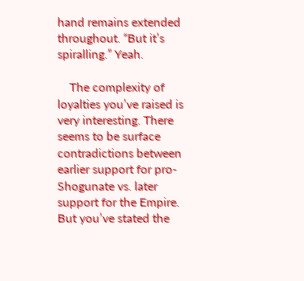hand remains extended throughout. “But it’s spiralling.” Yeah.

    The complexity of loyalties you’ve raised is very interesting. There seems to be surface contradictions between earlier support for pro-Shogunate vs. later support for the Empire. But you’ve stated the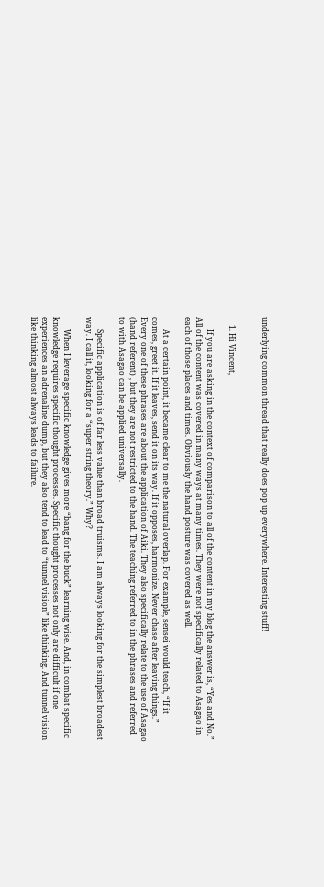underlying common thread that really does pop up everywhere. Interesting stuff!


    1. Hi Vincent,

      If you are asking in the context of comparison to all of the content in my blog the answer is, “Yes and No.” All of the content was covered in many ways at many times. They were not specifically related to Asagao in each of those places and times. Obviously the hand posture was covered as well.

      At a certain point, it became clear to me the natural overlap. For example, sensei would teach, “If it comes, greet it. If it leaves, send it on its way. If it opposes, harmonize. Never chase after leaving things.” Every one of these phrases are about the application of Aiki. They also specifically relate to the use of Asagao (hand referent) , but they are not restricted to the hand. The teaching referred to in the phrases and referred to with Asagao can be applied universally.

      Specific application is of far less value than broad truisms. I am always looking for the simplest broadest way. I call it, looking for a “super string theory.” Why?

      When I leverage specific knowledge gives more “bang for the buck” learning wise. And, in combat specific knowledge requires specific thought processes. Specific thought processes not only are difficult if one experiences an adrenaline dump, but they also tend to lead to “tunnel vision” like thinking. And tunnel vision like thinking almost always leads to failure.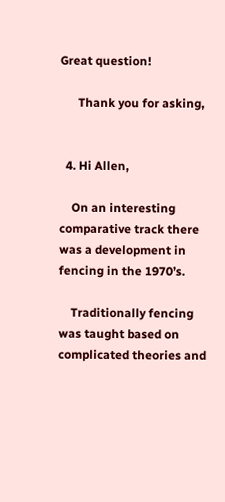Great question!

      Thank you for asking,


  4. Hi Allen,

    On an interesting comparative track there was a development in fencing in the 1970’s.

    Traditionally fencing was taught based on complicated theories and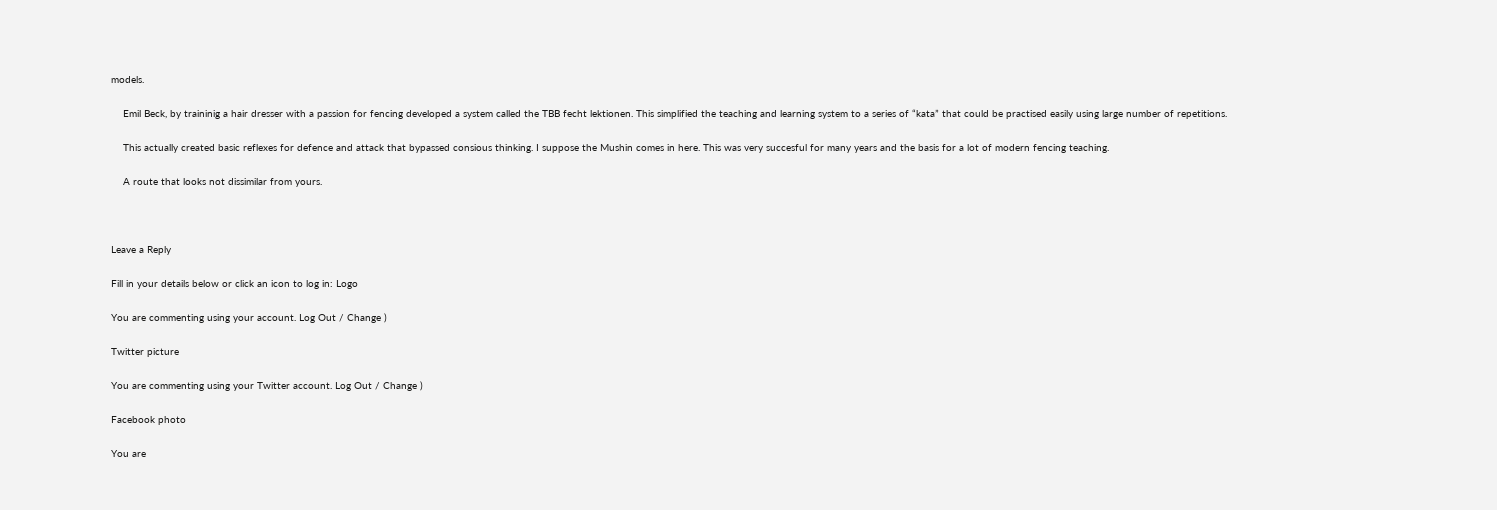models.

    Emil Beck, by traininig a hair dresser with a passion for fencing developed a system called the TBB fecht lektionen. This simplified the teaching and learning system to a series of “kata” that could be practised easily using large number of repetitions.

    This actually created basic reflexes for defence and attack that bypassed consious thinking. I suppose the Mushin comes in here. This was very succesful for many years and the basis for a lot of modern fencing teaching.

    A route that looks not dissimilar from yours.



Leave a Reply

Fill in your details below or click an icon to log in: Logo

You are commenting using your account. Log Out / Change )

Twitter picture

You are commenting using your Twitter account. Log Out / Change )

Facebook photo

You are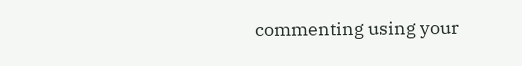commenting using your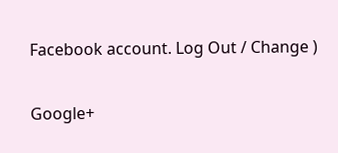Facebook account. Log Out / Change )

Google+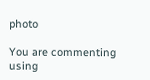photo

You are commenting using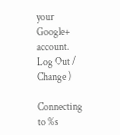your Google+ account. Log Out / Change )

Connecting to %s